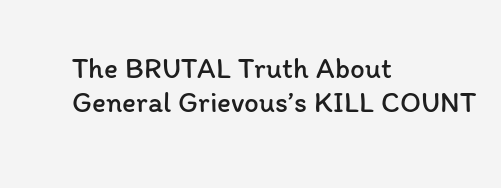The BRUTAL Truth About General Grievous’s KILL COUNT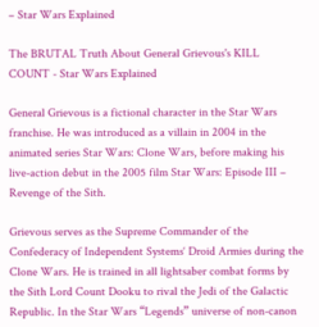– Star Wars Explained

The BRUTAL Truth About General Grievous's KILL COUNT - Star Wars Explained

General Grievous is a fictional character in the Star Wars franchise. He was introduced as a villain in 2004 in the animated series Star Wars: Clone Wars, before making his live-action debut in the 2005 film Star Wars: Episode III – Revenge of the Sith.

Grievous serves as the Supreme Commander of the Confederacy of Independent Systems‘ Droid Armies during the Clone Wars. He is trained in all lightsaber combat forms by the Sith Lord Count Dooku to rival the Jedi of the Galactic Republic. In the Star Wars “Legends” universe of non-canon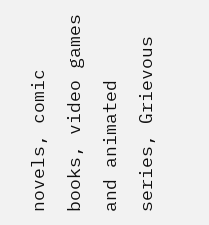novels, comic books, video games and animated series, Grievous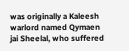was originally a Kaleesh warlord named Qymaen jai Sheelal, who suffered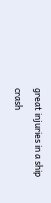great injuries in a ship crash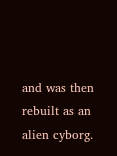and was then rebuilt as an alien cyborg.